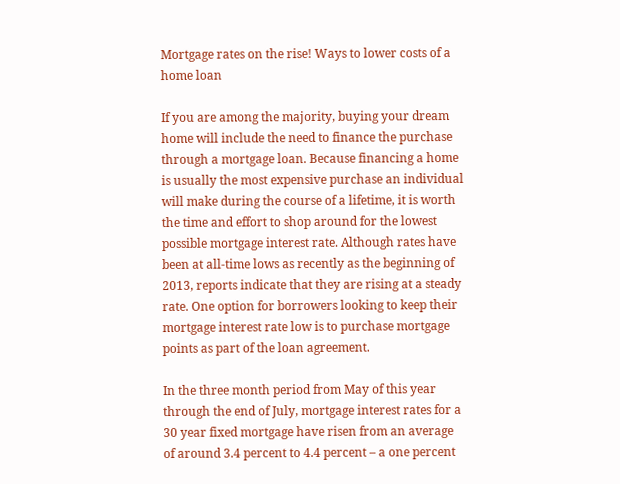Mortgage rates on the rise! Ways to lower costs of a home loan

If you are among the majority, buying your dream home will include the need to finance the purchase through a mortgage loan. Because financing a home is usually the most expensive purchase an individual will make during the course of a lifetime, it is worth the time and effort to shop around for the lowest possible mortgage interest rate. Although rates have been at all-time lows as recently as the beginning of 2013, reports indicate that they are rising at a steady rate. One option for borrowers looking to keep their mortgage interest rate low is to purchase mortgage points as part of the loan agreement.

In the three month period from May of this year through the end of July, mortgage interest rates for a 30 year fixed mortgage have risen from an average of around 3.4 percent to 4.4 percent – a one percent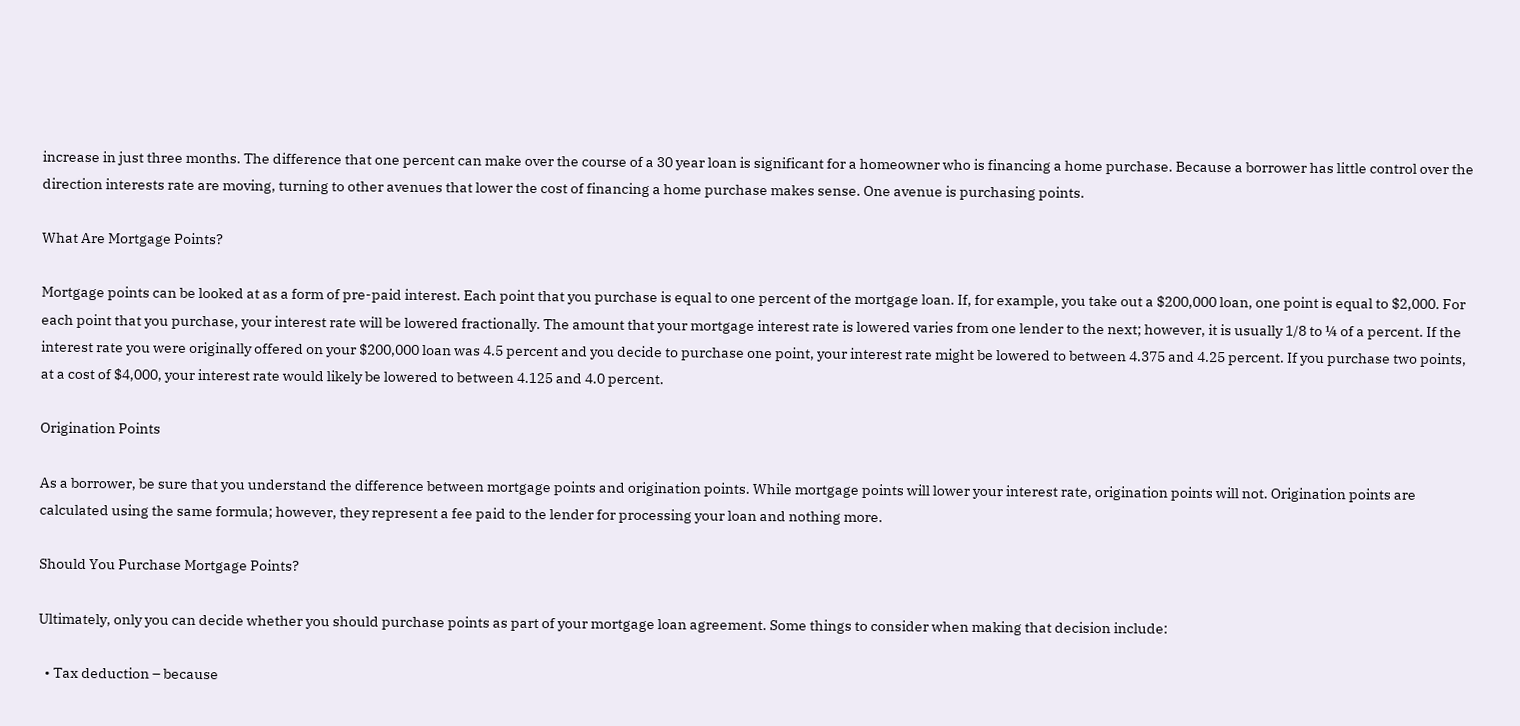increase in just three months. The difference that one percent can make over the course of a 30 year loan is significant for a homeowner who is financing a home purchase. Because a borrower has little control over the direction interests rate are moving, turning to other avenues that lower the cost of financing a home purchase makes sense. One avenue is purchasing points.

What Are Mortgage Points?

Mortgage points can be looked at as a form of pre-paid interest. Each point that you purchase is equal to one percent of the mortgage loan. If, for example, you take out a $200,000 loan, one point is equal to $2,000. For each point that you purchase, your interest rate will be lowered fractionally. The amount that your mortgage interest rate is lowered varies from one lender to the next; however, it is usually 1/8 to ¼ of a percent. If the interest rate you were originally offered on your $200,000 loan was 4.5 percent and you decide to purchase one point, your interest rate might be lowered to between 4.375 and 4.25 percent. If you purchase two points, at a cost of $4,000, your interest rate would likely be lowered to between 4.125 and 4.0 percent.

Origination Points

As a borrower, be sure that you understand the difference between mortgage points and origination points. While mortgage points will lower your interest rate, origination points will not. Origination points are calculated using the same formula; however, they represent a fee paid to the lender for processing your loan and nothing more.

Should You Purchase Mortgage Points?

Ultimately, only you can decide whether you should purchase points as part of your mortgage loan agreement. Some things to consider when making that decision include:

  • Tax deduction – because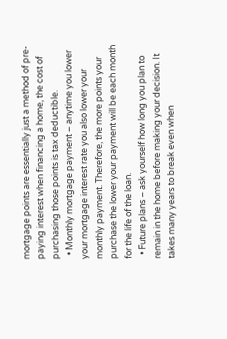mortgage points are essentially just a method of pre-paying interest when financing a home, the cost of purchasing those points is tax deductible.
  • Monthly mortgage payment – anytime you lower your mortgage interest rate you also lower your monthly payment. Therefore, the more points your purchase the lower your payment will be each month for the life of the loan.
  • Future plans – ask yourself how long you plan to remain in the home before making your decision. It takes many years to break even when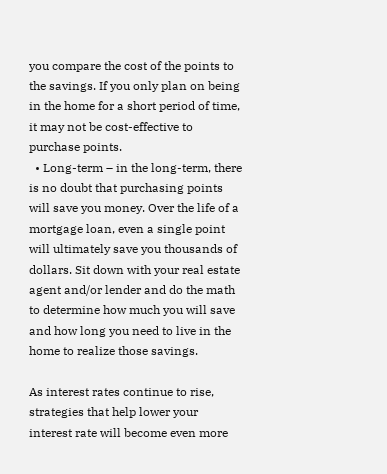you compare the cost of the points to the savings. If you only plan on being in the home for a short period of time, it may not be cost-effective to purchase points.
  • Long-term – in the long-term, there is no doubt that purchasing points will save you money. Over the life of a mortgage loan, even a single point will ultimately save you thousands of dollars. Sit down with your real estate agent and/or lender and do the math to determine how much you will save and how long you need to live in the home to realize those savings.

As interest rates continue to rise, strategies that help lower your interest rate will become even more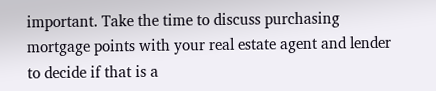important. Take the time to discuss purchasing mortgage points with your real estate agent and lender to decide if that is a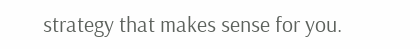strategy that makes sense for you.